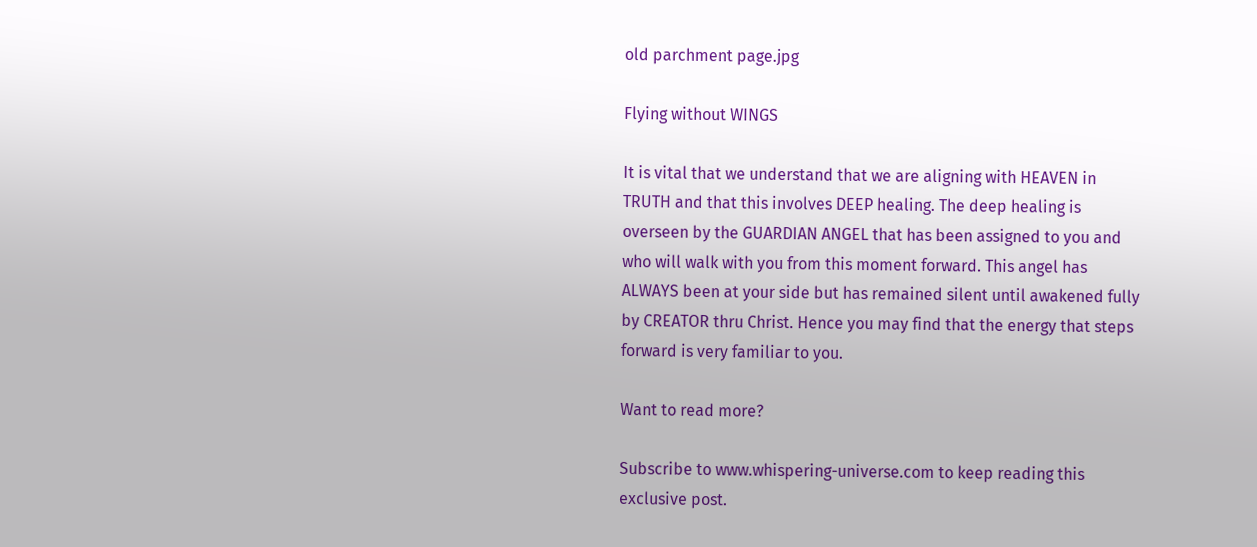old parchment page.jpg

Flying without WINGS

It is vital that we understand that we are aligning with HEAVEN in TRUTH and that this involves DEEP healing. The deep healing is overseen by the GUARDIAN ANGEL that has been assigned to you and who will walk with you from this moment forward. This angel has ALWAYS been at your side but has remained silent until awakened fully by CREATOR thru Christ. Hence you may find that the energy that steps forward is very familiar to you.

Want to read more?

Subscribe to www.whispering-universe.com to keep reading this exclusive post.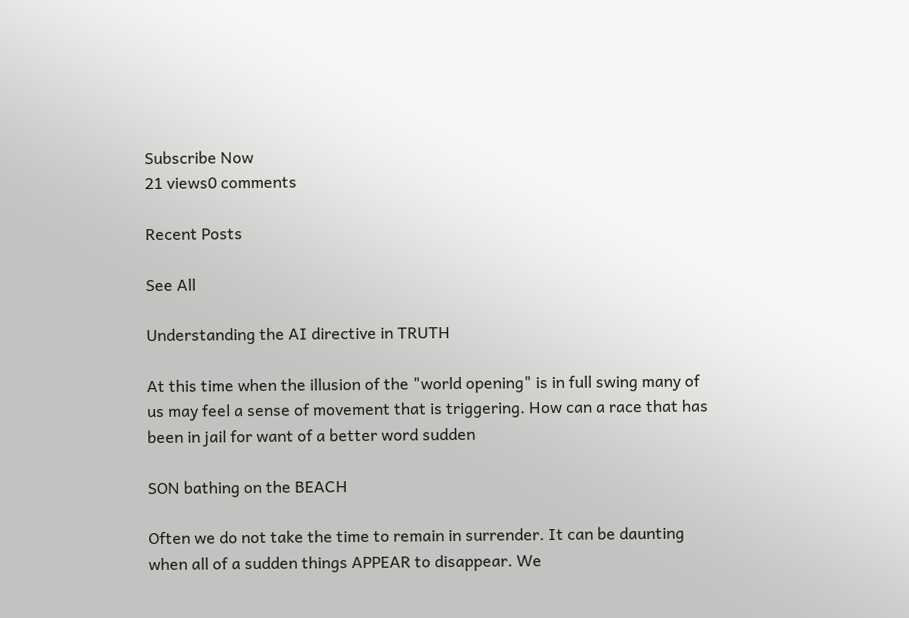Subscribe Now
21 views0 comments

Recent Posts

See All

Understanding the AI directive in TRUTH

At this time when the illusion of the "world opening" is in full swing many of us may feel a sense of movement that is triggering. How can a race that has been in jail for want of a better word sudden

SON bathing on the BEACH

Often we do not take the time to remain in surrender. It can be daunting when all of a sudden things APPEAR to disappear. We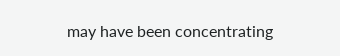may have been concentrating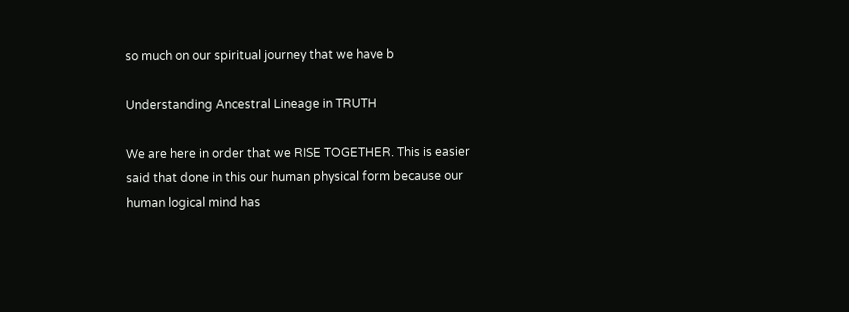so much on our spiritual journey that we have b

Understanding Ancestral Lineage in TRUTH

We are here in order that we RISE TOGETHER. This is easier said that done in this our human physical form because our human logical mind has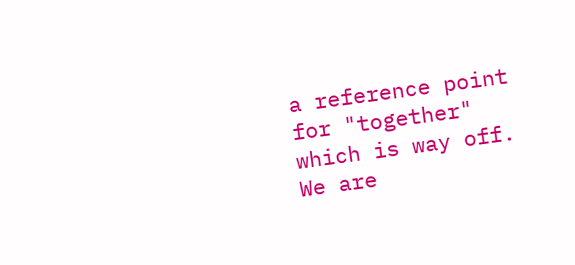a reference point for "together" which is way off. We are